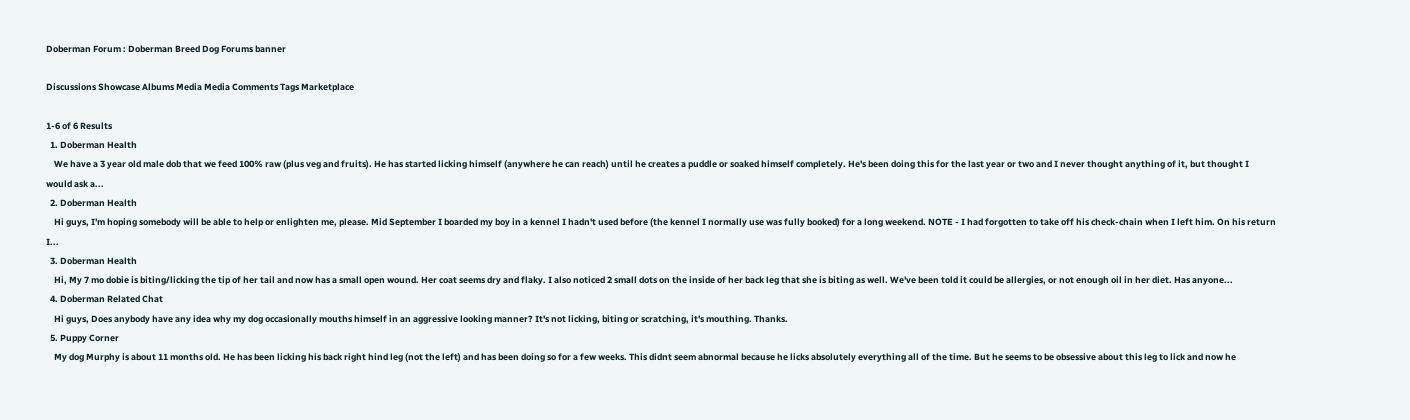Doberman Forum : Doberman Breed Dog Forums banner

Discussions Showcase Albums Media Media Comments Tags Marketplace

1-6 of 6 Results
  1. Doberman Health
    We have a 3 year old male dob that we feed 100% raw (plus veg and fruits). He has started licking himself (anywhere he can reach) until he creates a puddle or soaked himself completely. He's been doing this for the last year or two and I never thought anything of it, but thought I would ask a...
  2. Doberman Health
    Hi guys, I'm hoping somebody will be able to help or enlighten me, please. Mid September I boarded my boy in a kennel I hadn't used before (the kennel I normally use was fully booked) for a long weekend. NOTE - I had forgotten to take off his check-chain when I left him. On his return I...
  3. Doberman Health
    Hi, My 7 mo dobie is biting/licking the tip of her tail and now has a small open wound. Her coat seems dry and flaky. I also noticed 2 small dots on the inside of her back leg that she is biting as well. We've been told it could be allergies, or not enough oil in her diet. Has anyone...
  4. Doberman Related Chat
    Hi guys, Does anybody have any idea why my dog occasionally mouths himself in an aggressive looking manner? It's not licking, biting or scratching, it's mouthing. Thanks.
  5. Puppy Corner
    My dog Murphy is about 11 months old. He has been licking his back right hind leg (not the left) and has been doing so for a few weeks. This didnt seem abnormal because he licks absolutely everything all of the time. But he seems to be obsessive about this leg to lick and now he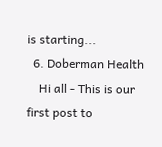is starting...
  6. Doberman Health
    Hi all - This is our first post to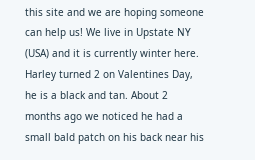this site and we are hoping someone can help us! We live in Upstate NY (USA) and it is currently winter here. Harley turned 2 on Valentines Day, he is a black and tan. About 2 months ago we noticed he had a small bald patch on his back near his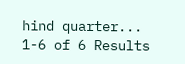hind quarter...
1-6 of 6 Results